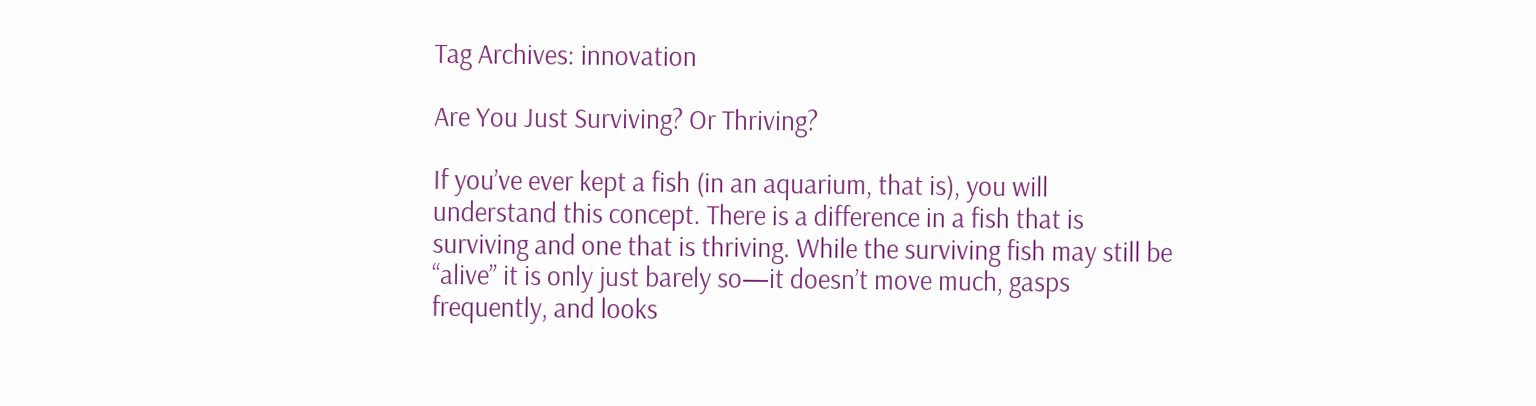Tag Archives: innovation

Are You Just Surviving? Or Thriving?

If you’ve ever kept a fish (in an aquarium, that is), you will understand this concept. There is a difference in a fish that is surviving and one that is thriving. While the surviving fish may still be “alive” it is only just barely so—it doesn’t move much, gasps frequently, and looks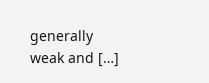generally weak and […]